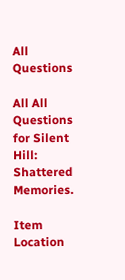All Questions

All All Questions for Silent Hill: Shattered Memories.

Item Location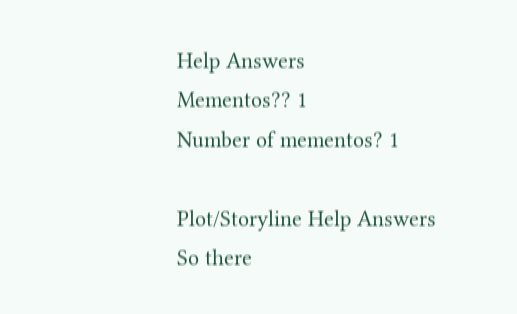Help Answers
Mementos?? 1
Number of mementos? 1

Plot/Storyline Help Answers
So there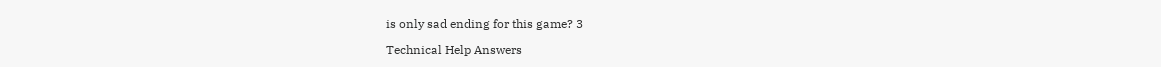is only sad ending for this game? 3

Technical Help Answers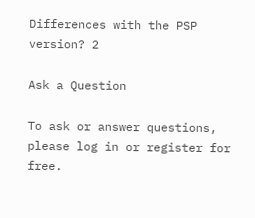Differences with the PSP version? 2

Ask a Question

To ask or answer questions, please log in or register for free.